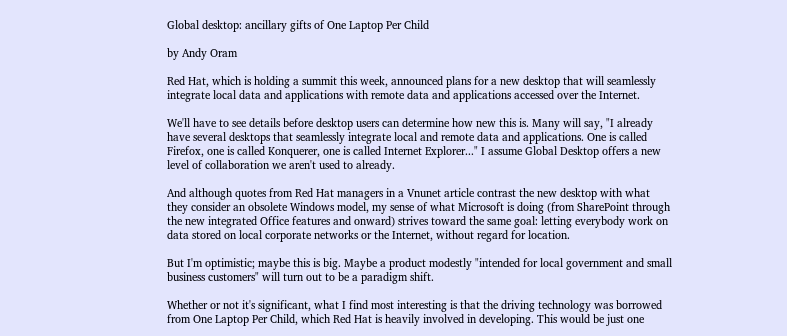Global desktop: ancillary gifts of One Laptop Per Child

by Andy Oram

Red Hat, which is holding a summit this week, announced plans for a new desktop that will seamlessly integrate local data and applications with remote data and applications accessed over the Internet.

We'll have to see details before desktop users can determine how new this is. Many will say, "I already have several desktops that seamlessly integrate local and remote data and applications. One is called Firefox, one is called Konquerer, one is called Internet Explorer..." I assume Global Desktop offers a new level of collaboration we aren't used to already.

And although quotes from Red Hat managers in a Vnunet article contrast the new desktop with what they consider an obsolete Windows model, my sense of what Microsoft is doing (from SharePoint through the new integrated Office features and onward) strives toward the same goal: letting everybody work on data stored on local corporate networks or the Internet, without regard for location.

But I'm optimistic; maybe this is big. Maybe a product modestly "intended for local government and small business customers" will turn out to be a paradigm shift.

Whether or not it's significant, what I find most interesting is that the driving technology was borrowed from One Laptop Per Child, which Red Hat is heavily involved in developing. This would be just one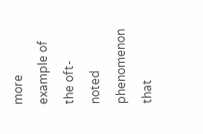more example of the oft-noted phenomenon that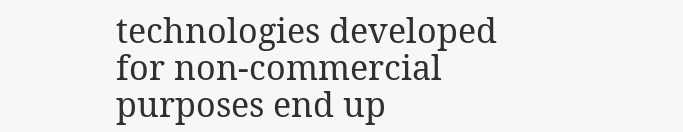technologies developed for non-commercial purposes end up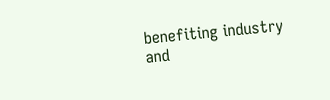benefiting industry and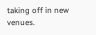taking off in new venues.